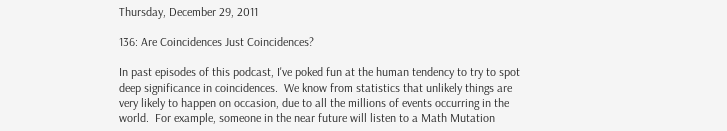Thursday, December 29, 2011

136: Are Coincidences Just Coincidences?

In past episodes of this podcast, I've poked fun at the human tendency to try to spot deep significance in coincidences.  We know from statistics that unlikely things are very likely to happen on occasion, due to all the millions of events occurring in the world.  For example, someone in the near future will listen to a Math Mutation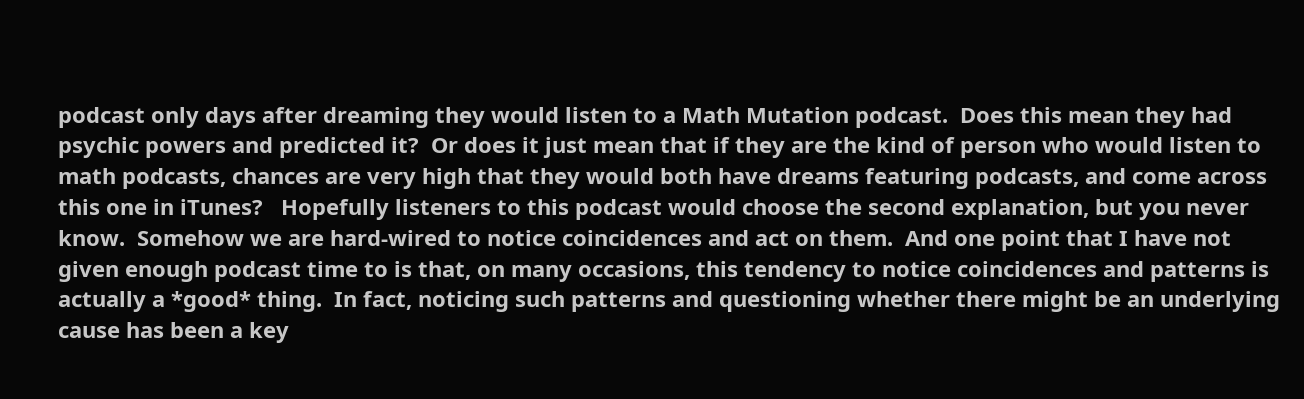podcast only days after dreaming they would listen to a Math Mutation podcast.  Does this mean they had psychic powers and predicted it?  Or does it just mean that if they are the kind of person who would listen to math podcasts, chances are very high that they would both have dreams featuring podcasts, and come across this one in iTunes?   Hopefully listeners to this podcast would choose the second explanation, but you never know.  Somehow we are hard-wired to notice coincidences and act on them.  And one point that I have not given enough podcast time to is that, on many occasions, this tendency to notice coincidences and patterns is actually a *good* thing.  In fact, noticing such patterns and questioning whether there might be an underlying cause has been a key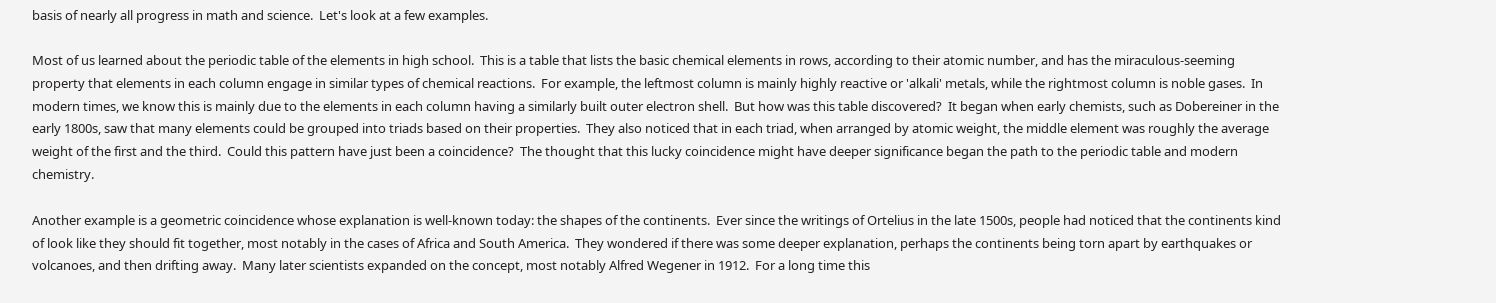basis of nearly all progress in math and science.  Let's look at a few examples.

Most of us learned about the periodic table of the elements in high school.  This is a table that lists the basic chemical elements in rows, according to their atomic number, and has the miraculous-seeming property that elements in each column engage in similar types of chemical reactions.  For example, the leftmost column is mainly highly reactive or 'alkali' metals, while the rightmost column is noble gases.  In modern times, we know this is mainly due to the elements in each column having a similarly built outer electron shell.  But how was this table discovered?  It began when early chemists, such as Dobereiner in the early 1800s, saw that many elements could be grouped into triads based on their properties.  They also noticed that in each triad, when arranged by atomic weight, the middle element was roughly the average weight of the first and the third.  Could this pattern have just been a coincidence?  The thought that this lucky coincidence might have deeper significance began the path to the periodic table and modern chemistry.

Another example is a geometric coincidence whose explanation is well-known today: the shapes of the continents.  Ever since the writings of Ortelius in the late 1500s, people had noticed that the continents kind of look like they should fit together, most notably in the cases of Africa and South America.  They wondered if there was some deeper explanation, perhaps the continents being torn apart by earthquakes or volcanoes, and then drifting away.  Many later scientists expanded on the concept, most notably Alfred Wegener in 1912.  For a long time this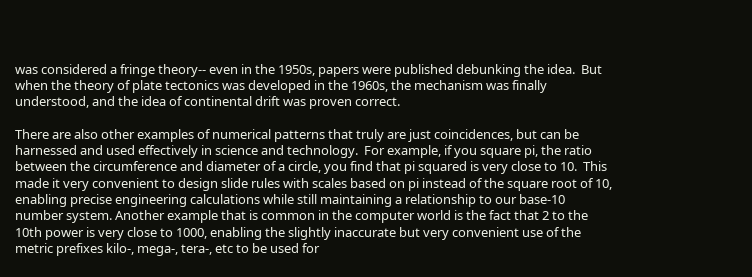was considered a fringe theory-- even in the 1950s, papers were published debunking the idea.  But when the theory of plate tectonics was developed in the 1960s, the mechanism was finally understood, and the idea of continental drift was proven correct.

There are also other examples of numerical patterns that truly are just coincidences, but can be harnessed and used effectively in science and technology.  For example, if you square pi, the ratio between the circumference and diameter of a circle, you find that pi squared is very close to 10.  This made it very convenient to design slide rules with scales based on pi instead of the square root of 10, enabling precise engineering calculations while still maintaining a relationship to our base-10 number system. Another example that is common in the computer world is the fact that 2 to the 10th power is very close to 1000, enabling the slightly inaccurate but very convenient use of the metric prefixes kilo-, mega-, tera-, etc to be used for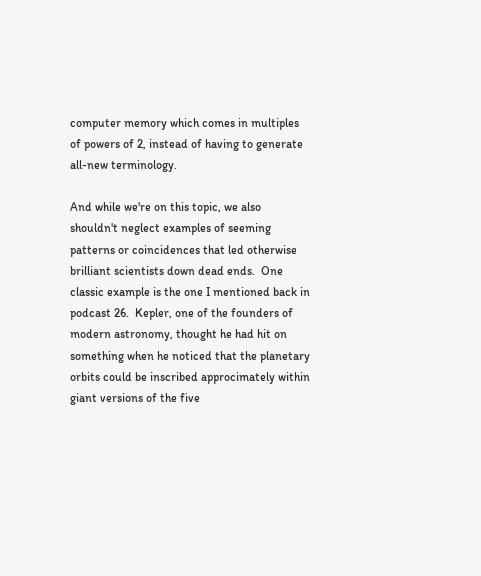computer memory which comes in multiples of powers of 2, instead of having to generate all-new terminology.

And while we're on this topic, we also shouldn't neglect examples of seeming patterns or coincidences that led otherwise brilliant scientists down dead ends.  One classic example is the one I mentioned back in podcast 26.  Kepler, one of the founders of modern astronomy, thought he had hit on something when he noticed that the planetary orbits could be inscribed approcimately within giant versions of the five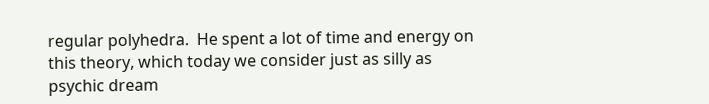regular polyhedra.  He spent a lot of time and energy on this theory, which today we consider just as silly as psychic dream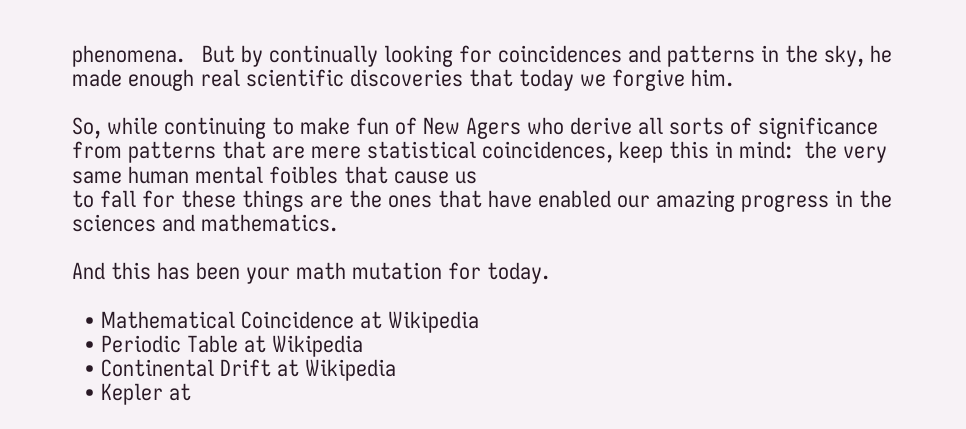phenomena.   But by continually looking for coincidences and patterns in the sky, he made enough real scientific discoveries that today we forgive him.

So, while continuing to make fun of New Agers who derive all sorts of significance from patterns that are mere statistical coincidences, keep this in mind:  the very same human mental foibles that cause us
to fall for these things are the ones that have enabled our amazing progress in the sciences and mathematics.

And this has been your math mutation for today.

  • Mathematical Coincidence at Wikipedia
  • Periodic Table at Wikipedia
  • Continental Drift at Wikipedia
  • Kepler at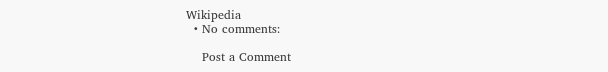Wikipedia
  • No comments:

    Post a Comment